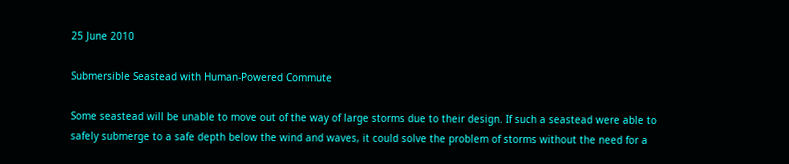25 June 2010

Submersible Seastead with Human-Powered Commute

Some seastead will be unable to move out of the way of large storms due to their design. If such a seastead were able to safely submerge to a safe depth below the wind and waves, it could solve the problem of storms without the need for a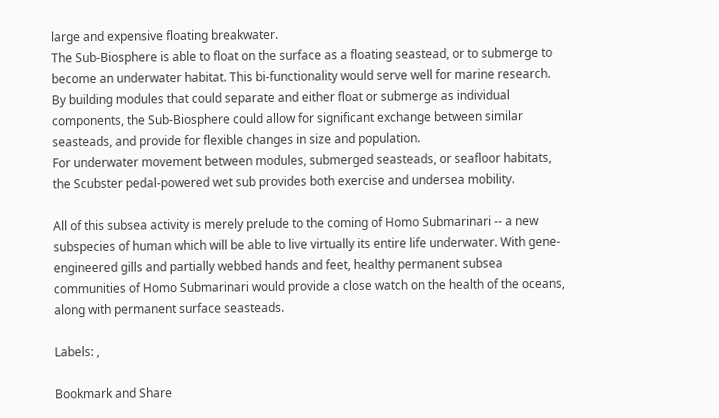large and expensive floating breakwater.
The Sub-Biosphere is able to float on the surface as a floating seastead, or to submerge to become an underwater habitat. This bi-functionality would serve well for marine research.
By building modules that could separate and either float or submerge as individual components, the Sub-Biosphere could allow for significant exchange between similar seasteads, and provide for flexible changes in size and population.
For underwater movement between modules, submerged seasteads, or seafloor habitats, the Scubster pedal-powered wet sub provides both exercise and undersea mobility.

All of this subsea activity is merely prelude to the coming of Homo Submarinari -- a new subspecies of human which will be able to live virtually its entire life underwater. With gene-engineered gills and partially webbed hands and feet, healthy permanent subsea communities of Homo Submarinari would provide a close watch on the health of the oceans, along with permanent surface seasteads.

Labels: ,

Bookmark and Share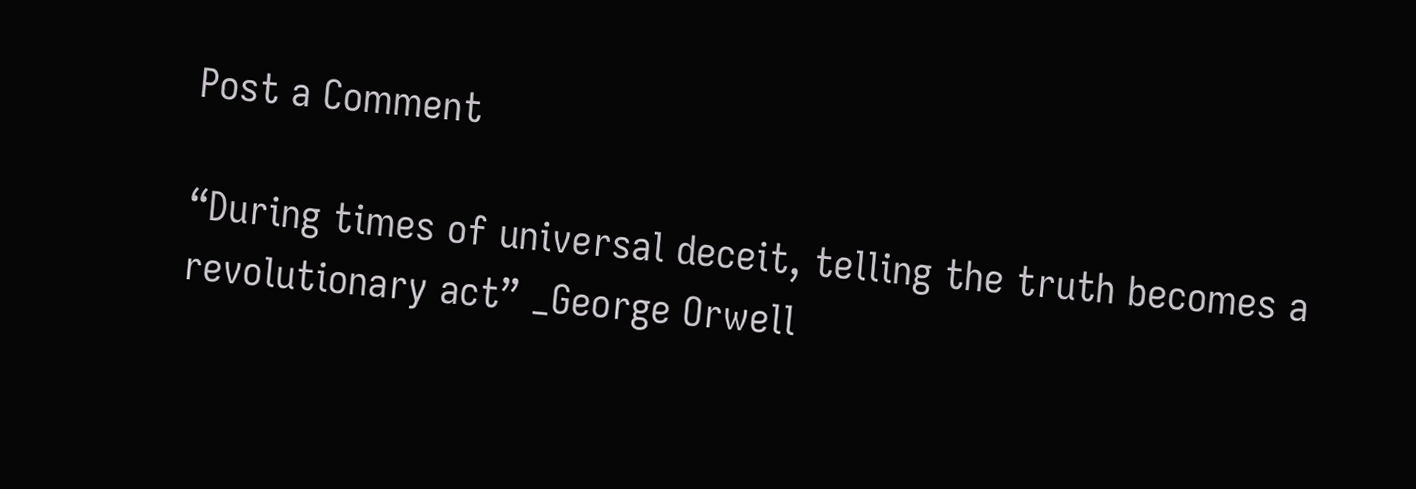Post a Comment

“During times of universal deceit, telling the truth becomes a revolutionary act” _George Orwell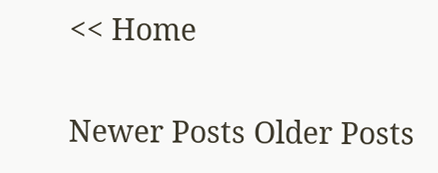<< Home

Newer Posts Older Posts